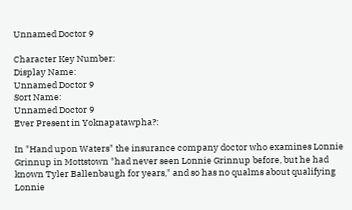Unnamed Doctor 9

Character Key Number:
Display Name:
Unnamed Doctor 9
Sort Name:
Unnamed Doctor 9
Ever Present in Yoknapatawpha?:

In "Hand upon Waters" the insurance company doctor who examines Lonnie Grinnup in Mottstown "had never seen Lonnie Grinnup before, but he had known Tyler Ballenbaugh for years," and so has no qualms about qualifying Lonnie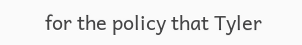for the policy that Tyler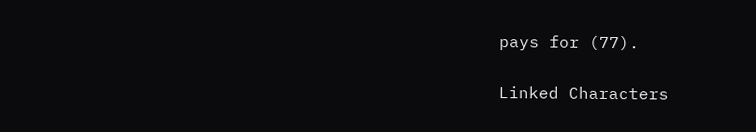pays for (77).

Linked Characters